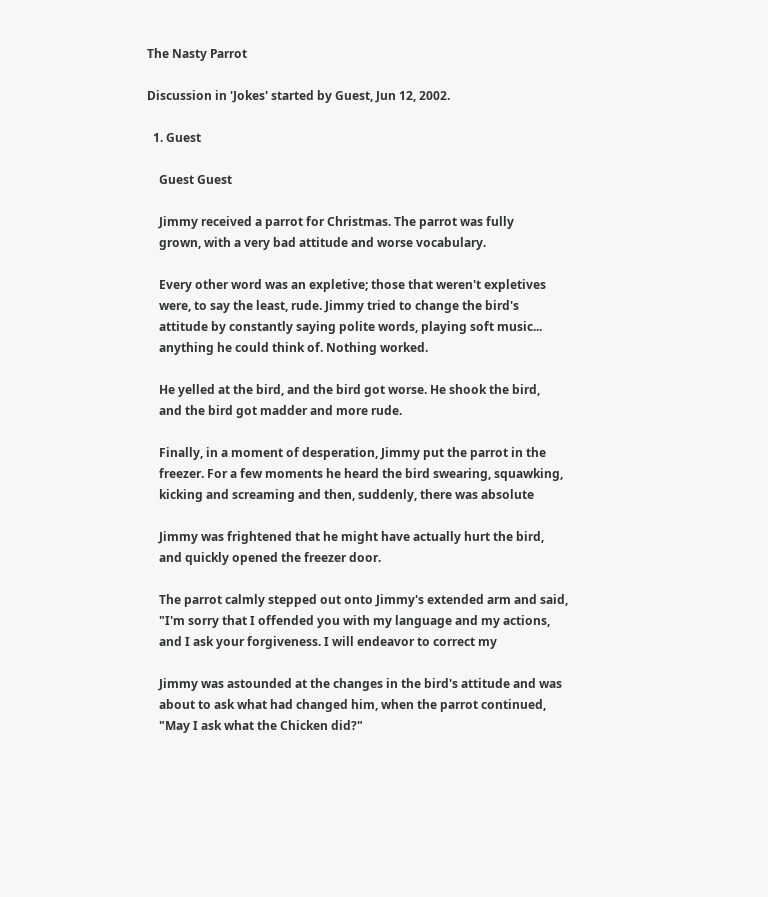The Nasty Parrot

Discussion in 'Jokes' started by Guest, Jun 12, 2002.

  1. Guest

    Guest Guest

    Jimmy received a parrot for Christmas. The parrot was fully
    grown, with a very bad attitude and worse vocabulary.

    Every other word was an expletive; those that weren't expletives
    were, to say the least, rude. Jimmy tried to change the bird's
    attitude by constantly saying polite words, playing soft music...
    anything he could think of. Nothing worked.

    He yelled at the bird, and the bird got worse. He shook the bird,
    and the bird got madder and more rude.

    Finally, in a moment of desperation, Jimmy put the parrot in the
    freezer. For a few moments he heard the bird swearing, squawking,
    kicking and screaming and then, suddenly, there was absolute

    Jimmy was frightened that he might have actually hurt the bird,
    and quickly opened the freezer door.

    The parrot calmly stepped out onto Jimmy's extended arm and said,
    "I'm sorry that I offended you with my language and my actions,
    and I ask your forgiveness. I will endeavor to correct my

    Jimmy was astounded at the changes in the bird's attitude and was
    about to ask what had changed him, when the parrot continued,
    "May I ask what the Chicken did?"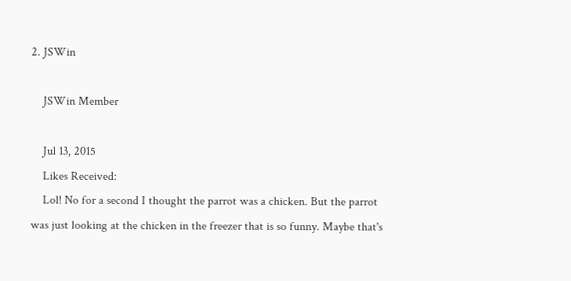2. JSWin

    JSWin Member

    Jul 13, 2015
    Likes Received:
    Lol! No for a second I thought the parrot was a chicken. But the parrot was just looking at the chicken in the freezer that is so funny. Maybe that's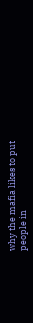why the mafia likes to put people in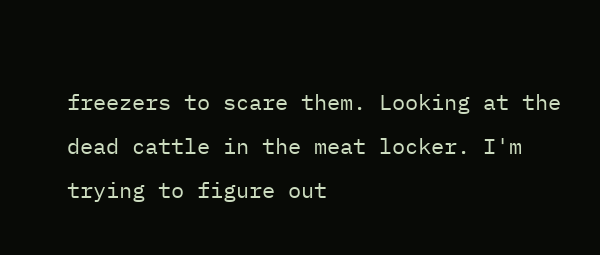freezers to scare them. Looking at the dead cattle in the meat locker. I'm trying to figure out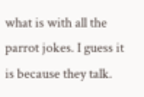what is with all the parrot jokes. I guess it is because they talk.